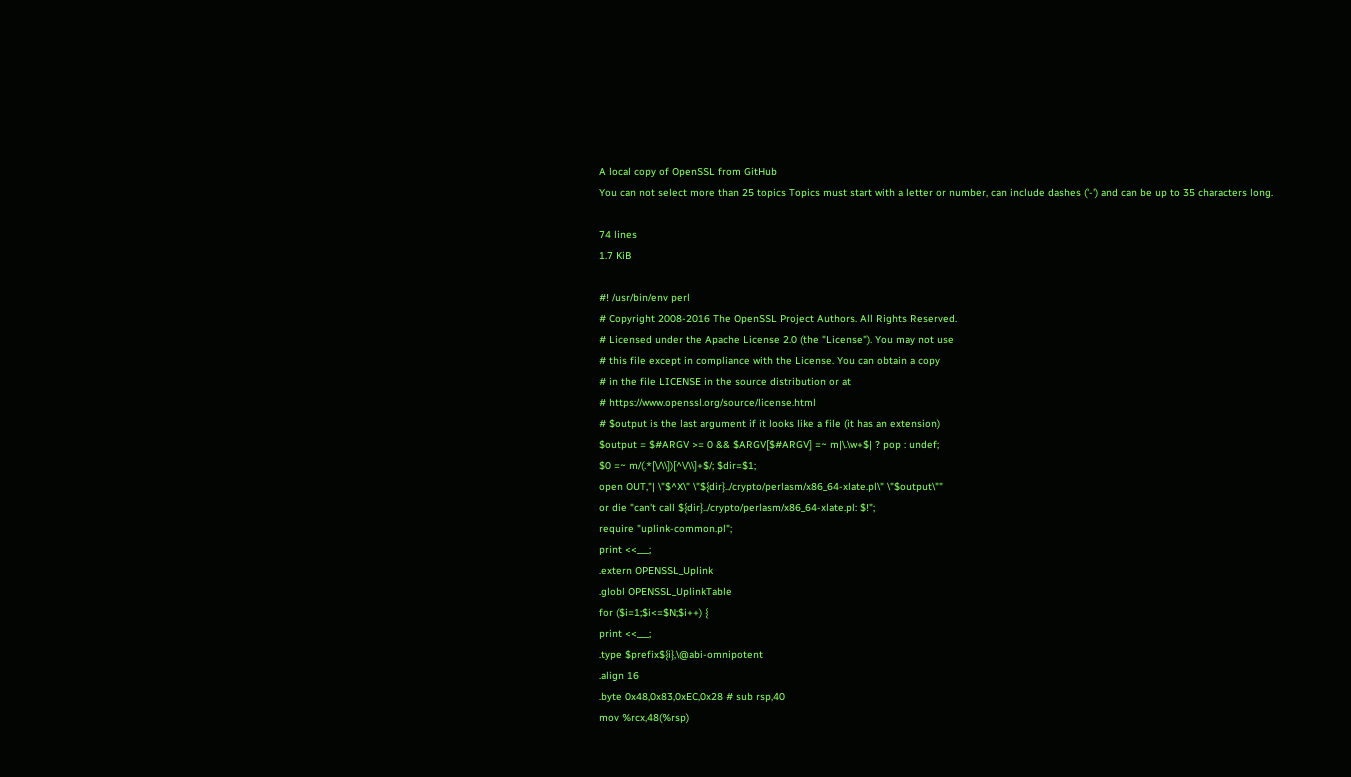A local copy of OpenSSL from GitHub
You can not select more than 25 topics Topics must start with a letter or number, can include dashes ('-') and can be up to 35 characters long.

74 lines
1.7 KiB

#! /usr/bin/env perl
# Copyright 2008-2016 The OpenSSL Project Authors. All Rights Reserved.
# Licensed under the Apache License 2.0 (the "License"). You may not use
# this file except in compliance with the License. You can obtain a copy
# in the file LICENSE in the source distribution or at
# https://www.openssl.org/source/license.html
# $output is the last argument if it looks like a file (it has an extension)
$output = $#ARGV >= 0 && $ARGV[$#ARGV] =~ m|\.\w+$| ? pop : undef;
$0 =~ m/(.*[\/\\])[^\/\\]+$/; $dir=$1;
open OUT,"| \"$^X\" \"${dir}../crypto/perlasm/x86_64-xlate.pl\" \"$output\""
or die "can't call ${dir}../crypto/perlasm/x86_64-xlate.pl: $!";
require "uplink-common.pl";
print <<___;
.extern OPENSSL_Uplink
.globl OPENSSL_UplinkTable
for ($i=1;$i<=$N;$i++) {
print <<___;
.type $prefix${i},\@abi-omnipotent
.align 16
.byte 0x48,0x83,0xEC,0x28 # sub rsp,40
mov %rcx,48(%rsp)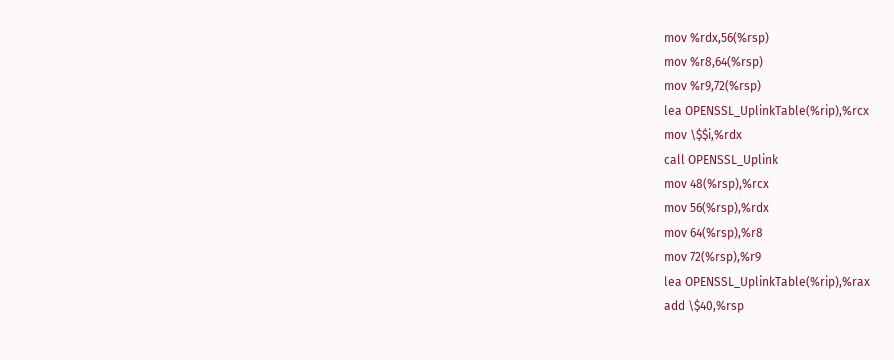mov %rdx,56(%rsp)
mov %r8,64(%rsp)
mov %r9,72(%rsp)
lea OPENSSL_UplinkTable(%rip),%rcx
mov \$$i,%rdx
call OPENSSL_Uplink
mov 48(%rsp),%rcx
mov 56(%rsp),%rdx
mov 64(%rsp),%r8
mov 72(%rsp),%r9
lea OPENSSL_UplinkTable(%rip),%rax
add \$40,%rsp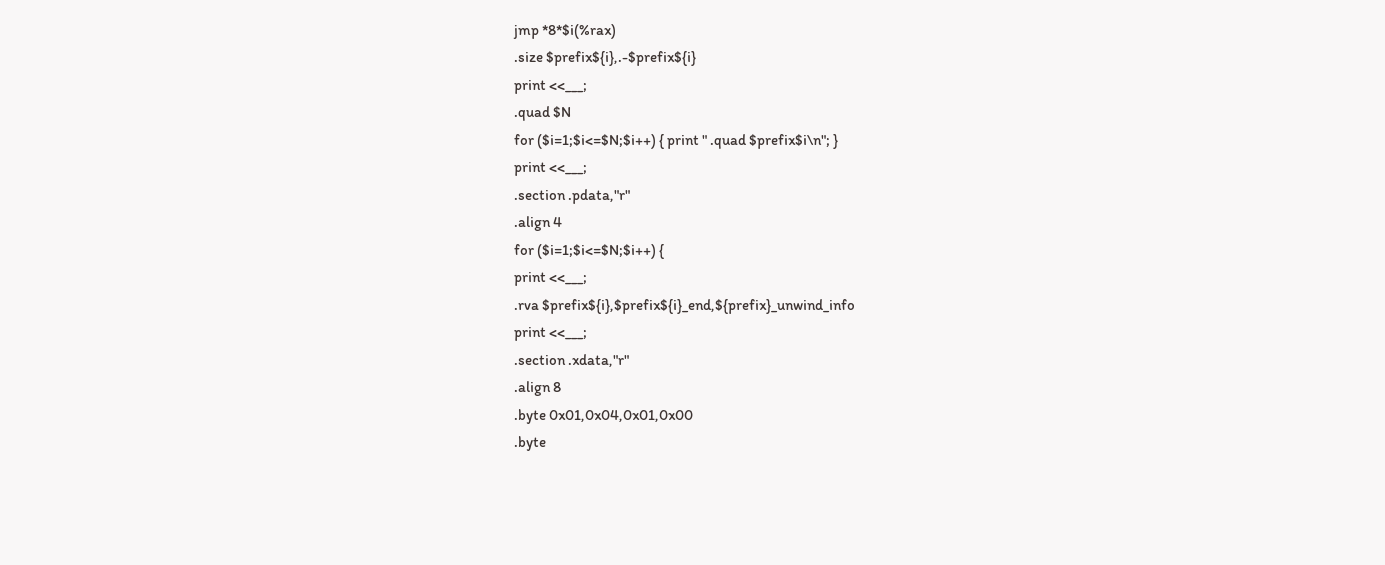jmp *8*$i(%rax)
.size $prefix${i},.-$prefix${i}
print <<___;
.quad $N
for ($i=1;$i<=$N;$i++) { print " .quad $prefix$i\n"; }
print <<___;
.section .pdata,"r"
.align 4
for ($i=1;$i<=$N;$i++) {
print <<___;
.rva $prefix${i},$prefix${i}_end,${prefix}_unwind_info
print <<___;
.section .xdata,"r"
.align 8
.byte 0x01,0x04,0x01,0x00
.byte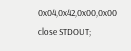0x04,0x42,0x00,0x00
close STDOUT;